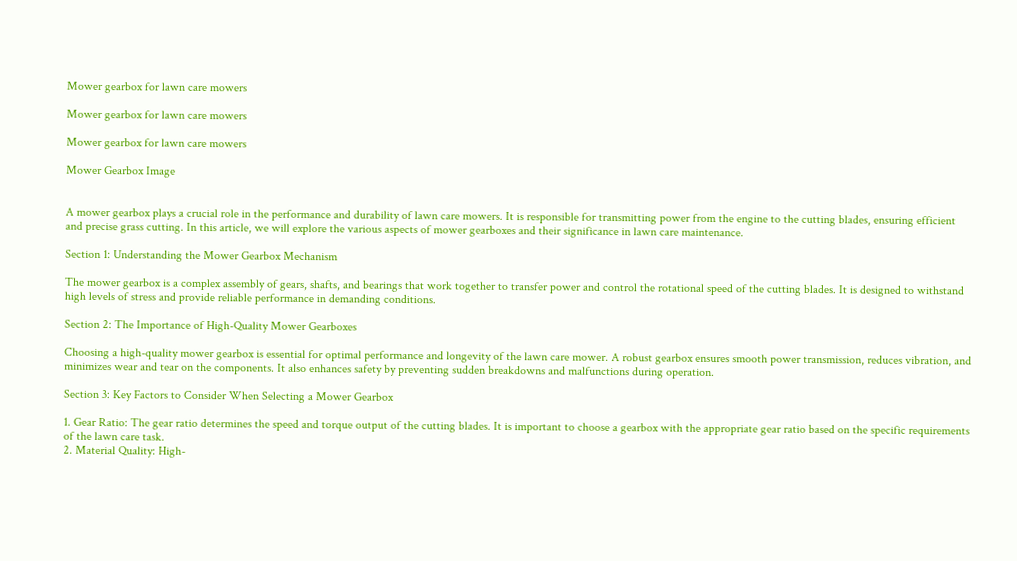Mower gearbox for lawn care mowers

Mower gearbox for lawn care mowers

Mower gearbox for lawn care mowers

Mower Gearbox Image


A mower gearbox plays a crucial role in the performance and durability of lawn care mowers. It is responsible for transmitting power from the engine to the cutting blades, ensuring efficient and precise grass cutting. In this article, we will explore the various aspects of mower gearboxes and their significance in lawn care maintenance.

Section 1: Understanding the Mower Gearbox Mechanism

The mower gearbox is a complex assembly of gears, shafts, and bearings that work together to transfer power and control the rotational speed of the cutting blades. It is designed to withstand high levels of stress and provide reliable performance in demanding conditions.

Section 2: The Importance of High-Quality Mower Gearboxes

Choosing a high-quality mower gearbox is essential for optimal performance and longevity of the lawn care mower. A robust gearbox ensures smooth power transmission, reduces vibration, and minimizes wear and tear on the components. It also enhances safety by preventing sudden breakdowns and malfunctions during operation.

Section 3: Key Factors to Consider When Selecting a Mower Gearbox

1. Gear Ratio: The gear ratio determines the speed and torque output of the cutting blades. It is important to choose a gearbox with the appropriate gear ratio based on the specific requirements of the lawn care task.
2. Material Quality: High-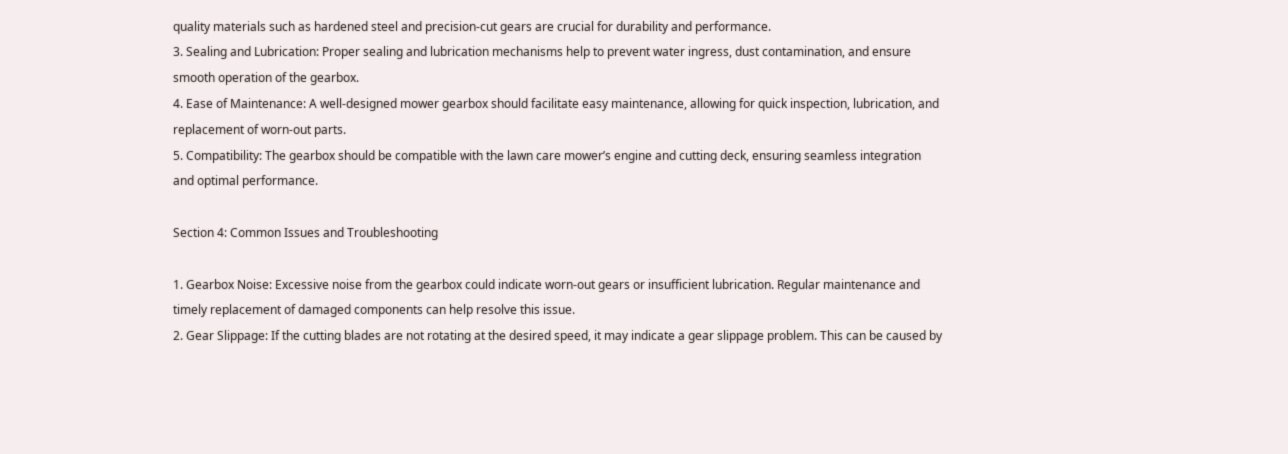quality materials such as hardened steel and precision-cut gears are crucial for durability and performance.
3. Sealing and Lubrication: Proper sealing and lubrication mechanisms help to prevent water ingress, dust contamination, and ensure smooth operation of the gearbox.
4. Ease of Maintenance: A well-designed mower gearbox should facilitate easy maintenance, allowing for quick inspection, lubrication, and replacement of worn-out parts.
5. Compatibility: The gearbox should be compatible with the lawn care mower’s engine and cutting deck, ensuring seamless integration and optimal performance.

Section 4: Common Issues and Troubleshooting

1. Gearbox Noise: Excessive noise from the gearbox could indicate worn-out gears or insufficient lubrication. Regular maintenance and timely replacement of damaged components can help resolve this issue.
2. Gear Slippage: If the cutting blades are not rotating at the desired speed, it may indicate a gear slippage problem. This can be caused by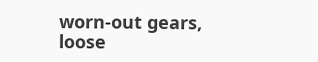worn-out gears, loose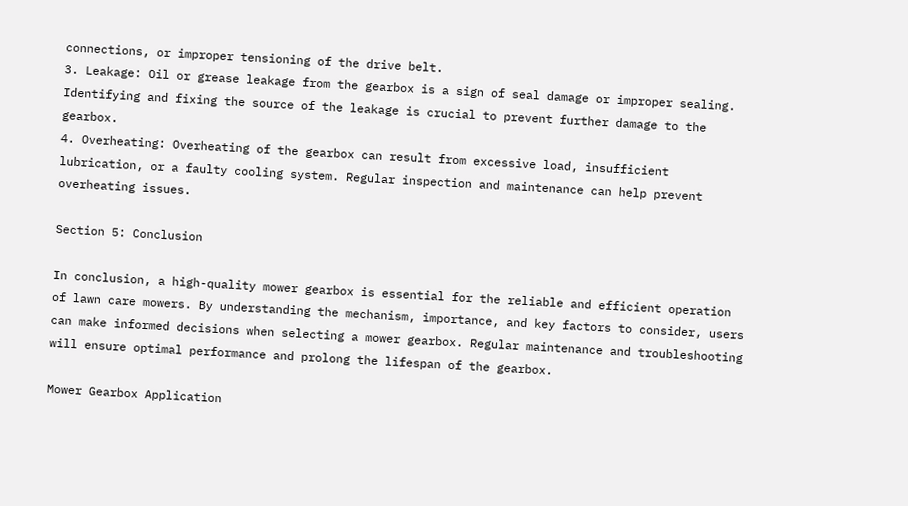connections, or improper tensioning of the drive belt.
3. Leakage: Oil or grease leakage from the gearbox is a sign of seal damage or improper sealing. Identifying and fixing the source of the leakage is crucial to prevent further damage to the gearbox.
4. Overheating: Overheating of the gearbox can result from excessive load, insufficient lubrication, or a faulty cooling system. Regular inspection and maintenance can help prevent overheating issues.

Section 5: Conclusion

In conclusion, a high-quality mower gearbox is essential for the reliable and efficient operation of lawn care mowers. By understanding the mechanism, importance, and key factors to consider, users can make informed decisions when selecting a mower gearbox. Regular maintenance and troubleshooting will ensure optimal performance and prolong the lifespan of the gearbox.

Mower Gearbox Application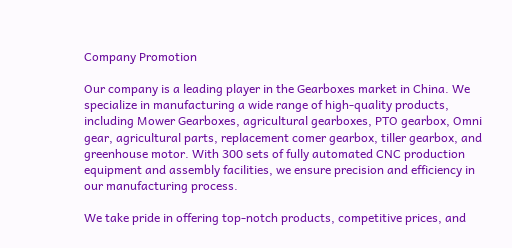Company Promotion

Our company is a leading player in the Gearboxes market in China. We specialize in manufacturing a wide range of high-quality products, including Mower Gearboxes, agricultural gearboxes, PTO gearbox, Omni gear, agricultural parts, replacement comer gearbox, tiller gearbox, and greenhouse motor. With 300 sets of fully automated CNC production equipment and assembly facilities, we ensure precision and efficiency in our manufacturing process.

We take pride in offering top-notch products, competitive prices, and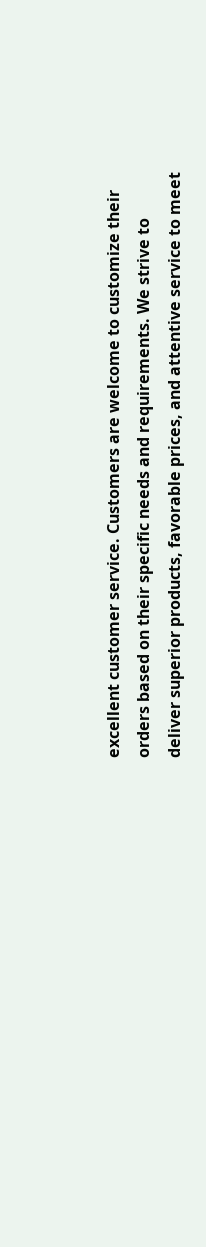excellent customer service. Customers are welcome to customize their orders based on their specific needs and requirements. We strive to deliver superior products, favorable prices, and attentive service to meet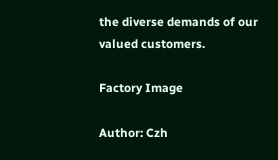the diverse demands of our valued customers.

Factory Image

Author: Czh